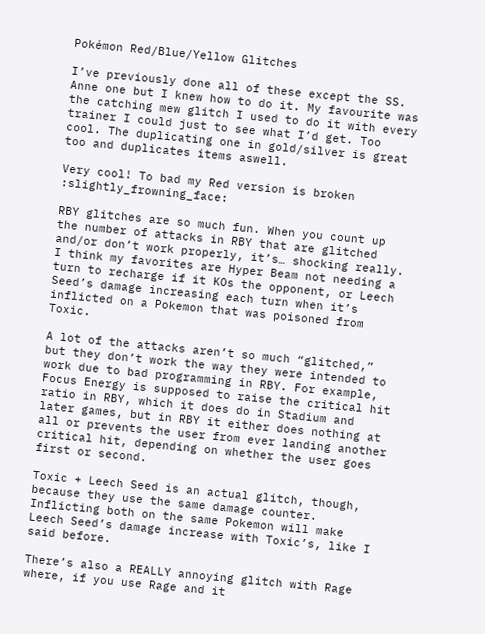Pokémon Red/Blue/Yellow Glitches

I’ve previously done all of these except the SS. Anne one but I knew how to do it. My favourite was the catching mew glitch I used to do it with every trainer I could just to see what I’d get. Too cool. The duplicating one in gold/silver is great too and duplicates items aswell.

Very cool! To bad my Red version is broken :slightly_frowning_face:

RBY glitches are so much fun. When you count up the number of attacks in RBY that are glitched and/or don’t work properly, it’s… shocking really. I think my favorites are Hyper Beam not needing a turn to recharge if it KOs the opponent, or Leech Seed’s damage increasing each turn when it’s inflicted on a Pokemon that was poisoned from Toxic.

A lot of the attacks aren’t so much “glitched,” but they don’t work the way they were intended to work due to bad programming in RBY. For example, Focus Energy is supposed to raise the critical hit ratio in RBY, which it does do in Stadium and later games, but in RBY it either does nothing at all or prevents the user from ever landing another critical hit, depending on whether the user goes first or second.

Toxic + Leech Seed is an actual glitch, though, because they use the same damage counter. Inflicting both on the same Pokemon will make Leech Seed’s damage increase with Toxic’s, like I said before.

There’s also a REALLY annoying glitch with Rage where, if you use Rage and it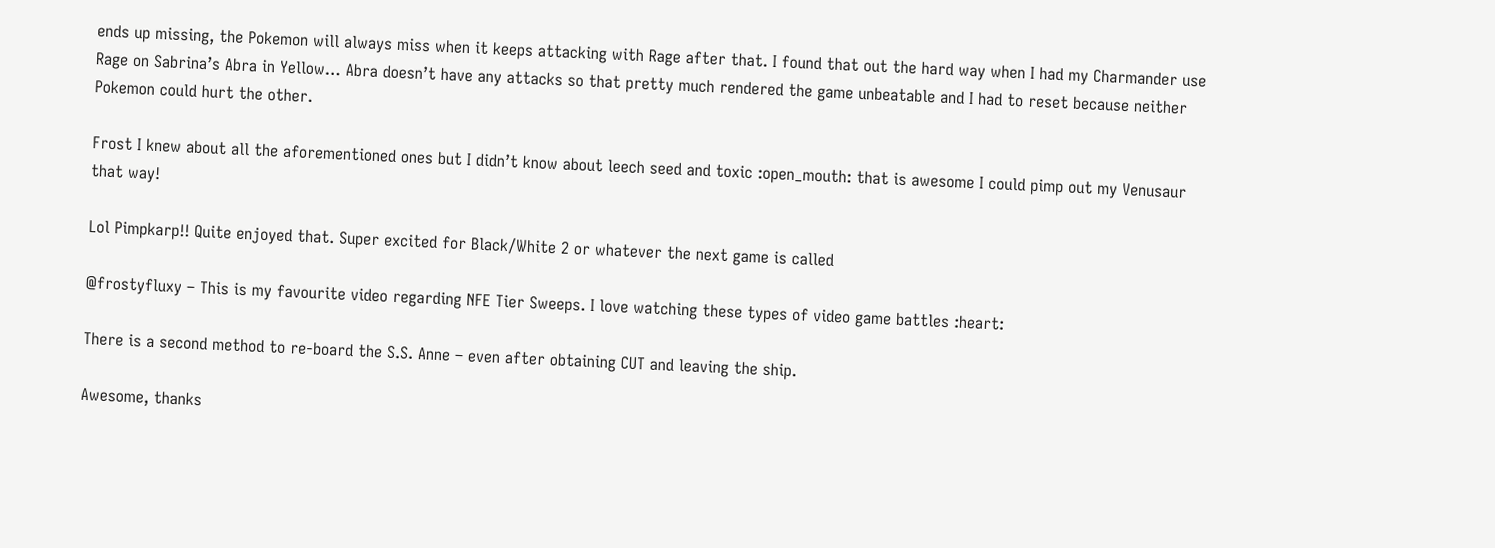ends up missing, the Pokemon will always miss when it keeps attacking with Rage after that. I found that out the hard way when I had my Charmander use Rage on Sabrina’s Abra in Yellow… Abra doesn’t have any attacks so that pretty much rendered the game unbeatable and I had to reset because neither Pokemon could hurt the other.

Frost I knew about all the aforementioned ones but I didn’t know about leech seed and toxic :open_mouth: that is awesome I could pimp out my Venusaur that way!

Lol Pimpkarp!! Quite enjoyed that. Super excited for Black/White 2 or whatever the next game is called

@frostyfluxy – This is my favourite video regarding NFE Tier Sweeps. I love watching these types of video game battles :heart:

There is a second method to re-board the S.S. Anne – even after obtaining CUT and leaving the ship.

Awesome, thanks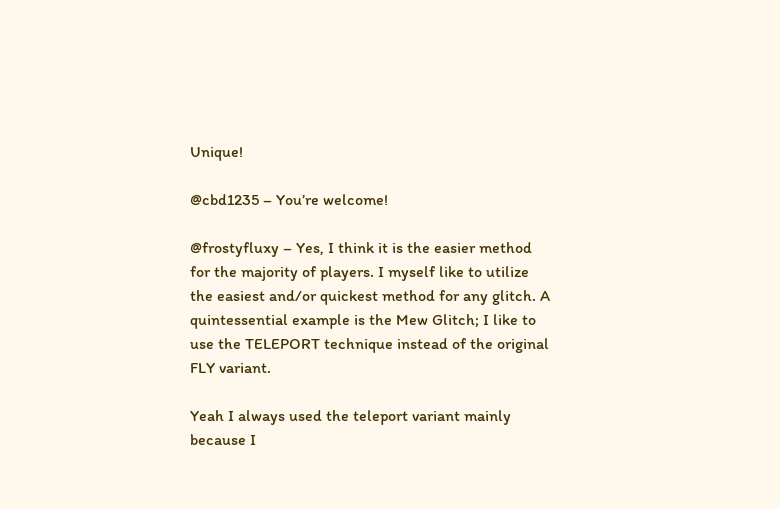Unique!

@cbd1235 – You’re welcome!

@frostyfluxy – Yes, I think it is the easier method for the majority of players. I myself like to utilize the easiest and/or quickest method for any glitch. A quintessential example is the Mew Glitch; I like to use the TELEPORT technique instead of the original FLY variant.

Yeah I always used the teleport variant mainly because I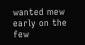wanted mew early on the few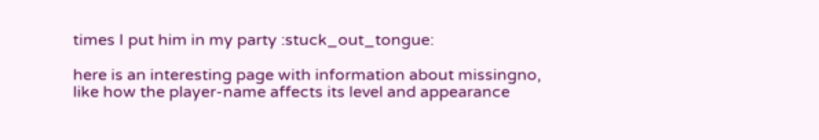times I put him in my party :stuck_out_tongue:

here is an interesting page with information about missingno, like how the player-name affects its level and appearance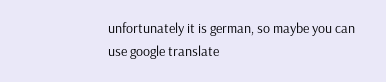unfortunately it is german, so maybe you can use google translate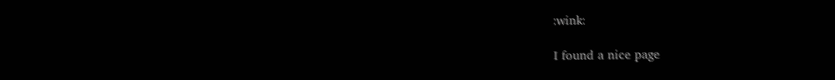:wink:

I found a nice page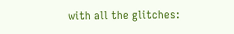with all the glitches: